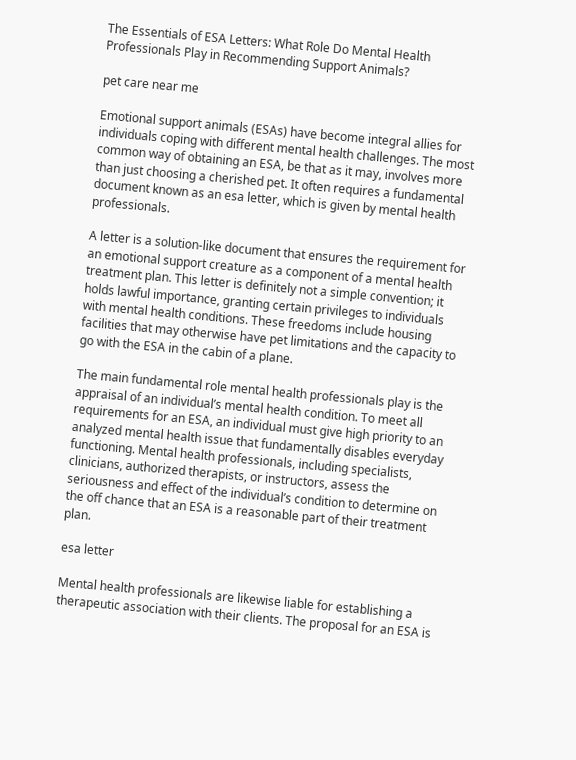The Essentials of ESA Letters: What Role Do Mental Health Professionals Play in Recommending Support Animals?

pet care near me

Emotional support animals (ESAs) have become integral allies for individuals coping with different mental health challenges. The most common way of obtaining an ESA, be that as it may, involves more than just choosing a cherished pet. It often requires a fundamental document known as an esa letter, which is given by mental health professionals.

A letter is a solution-like document that ensures the requirement for an emotional support creature as a component of a mental health treatment plan. This letter is definitely not a simple convention; it holds lawful importance, granting certain privileges to individuals with mental health conditions. These freedoms include housing facilities that may otherwise have pet limitations and the capacity to go with the ESA in the cabin of a plane.

The main fundamental role mental health professionals play is the appraisal of an individual’s mental health condition. To meet all requirements for an ESA, an individual must give high priority to an analyzed mental health issue that fundamentally disables everyday functioning. Mental health professionals, including specialists, clinicians, authorized therapists, or instructors, assess the seriousness and effect of the individual’s condition to determine on the off chance that an ESA is a reasonable part of their treatment plan.

esa letter

Mental health professionals are likewise liable for establishing a therapeutic association with their clients. The proposal for an ESA is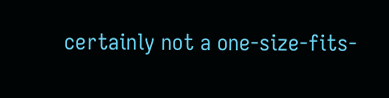certainly not a one-size-fits-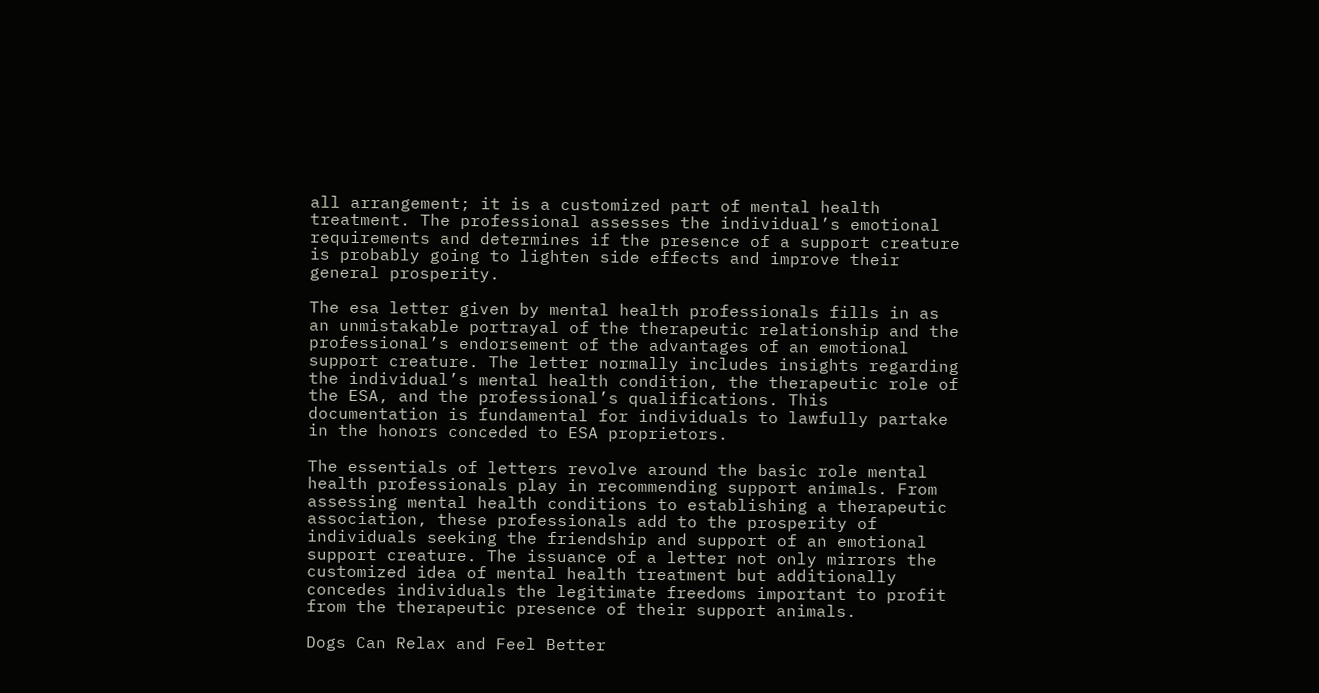all arrangement; it is a customized part of mental health treatment. The professional assesses the individual’s emotional requirements and determines if the presence of a support creature is probably going to lighten side effects and improve their general prosperity.

The esa letter given by mental health professionals fills in as an unmistakable portrayal of the therapeutic relationship and the professional’s endorsement of the advantages of an emotional support creature. The letter normally includes insights regarding the individual’s mental health condition, the therapeutic role of the ESA, and the professional’s qualifications. This documentation is fundamental for individuals to lawfully partake in the honors conceded to ESA proprietors.

The essentials of letters revolve around the basic role mental health professionals play in recommending support animals. From assessing mental health conditions to establishing a therapeutic association, these professionals add to the prosperity of individuals seeking the friendship and support of an emotional support creature. The issuance of a letter not only mirrors the customized idea of mental health treatment but additionally concedes individuals the legitimate freedoms important to profit from the therapeutic presence of their support animals.

Dogs Can Relax and Feel Better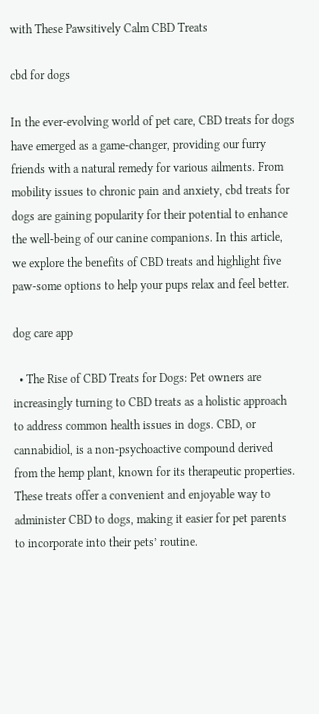with These Pawsitively Calm CBD Treats

cbd for dogs

In the ever-evolving world of pet care, CBD treats for dogs have emerged as a game-changer, providing our furry friends with a natural remedy for various ailments. From mobility issues to chronic pain and anxiety, cbd treats for dogs are gaining popularity for their potential to enhance the well-being of our canine companions. In this article, we explore the benefits of CBD treats and highlight five paw-some options to help your pups relax and feel better.

dog care app

  • The Rise of CBD Treats for Dogs: Pet owners are increasingly turning to CBD treats as a holistic approach to address common health issues in dogs. CBD, or cannabidiol, is a non-psychoactive compound derived from the hemp plant, known for its therapeutic properties. These treats offer a convenient and enjoyable way to administer CBD to dogs, making it easier for pet parents to incorporate into their pets’ routine.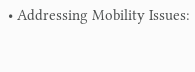• Addressing Mobility Issues: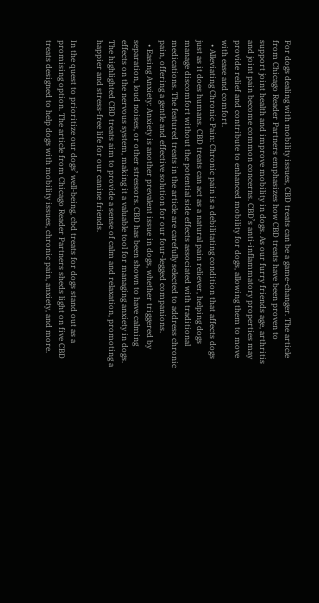For dogs dealing with mobility issues, CBD treats can be a game-changer. The article from Chicago Reader Partners emphasizes how CBD treats have been proven to support joint health and improve mobility in dogs. As our furry friends age, arthritis and joint pain become common concerns. CBD’s anti-inflammatory properties may provide relief and contribute to enhanced mobility for dogs, allowing them to move with ease and comfort.
  • Alleviating Chronic Pain: Chronic pain is a debilitating condition that affects dogs just as it does humans. CBD treats can act as a natural pain reliever, helping dogs manage discomfort without the potential side effects associated with traditional medications. The featured treats in the article are carefully selected to address chronic pain, offering a gentle and effective solution for our four-legged companions.
  • Easing Anxiety: Anxiety is another prevalent issue in dogs, whether triggered by separation, loud noises, or other stressors. CBD has been shown to have calming effects on the nervous system, making it a valuable tool for managing anxiety in dogs. The highlighted CBD treats aim to provide a sense of calm and relaxation, promoting a happier and stress-free life for our canine friends.

In the quest to prioritize our dogs’ well-being, cbd treats for dogs stand out as a promising option. The article from Chicago Reader Partners sheds light on five CBD treats designed to help dogs with mobility issues, chronic pain, anxiety, and more.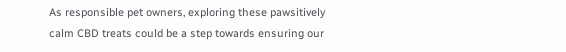As responsible pet owners, exploring these pawsitively calm CBD treats could be a step towards ensuring our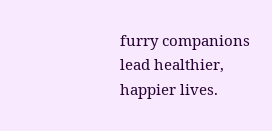furry companions lead healthier, happier lives.